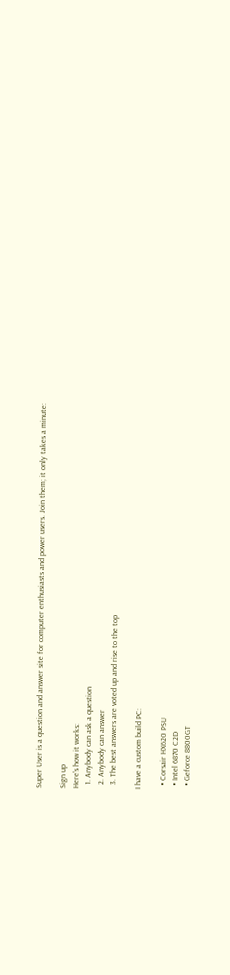Super User is a question and answer site for computer enthusiasts and power users. Join them; it only takes a minute:

Sign up
Here's how it works:
  1. Anybody can ask a question
  2. Anybody can answer
  3. The best answers are voted up and rise to the top

I have a custom build PC:

  • Corsair HX620 PSU
  • Intel 6870 C2D
  • Geforce 8800GT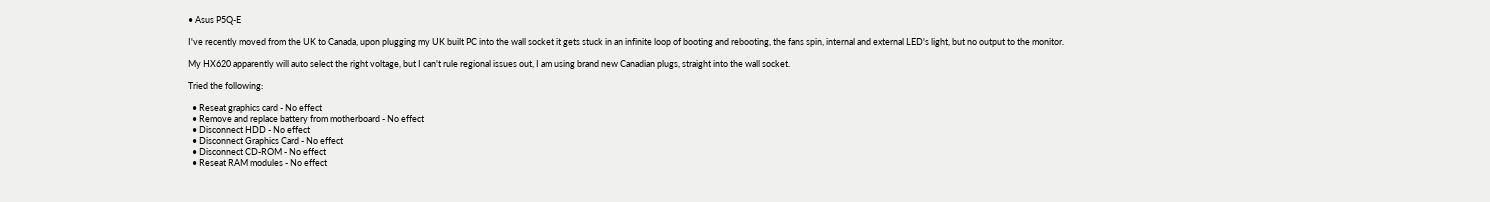• Asus P5Q-E

I've recently moved from the UK to Canada, upon plugging my UK built PC into the wall socket it gets stuck in an infinite loop of booting and rebooting, the fans spin, internal and external LED's light, but no output to the monitor.

My HX620 apparently will auto select the right voltage, but I can't rule regional issues out, I am using brand new Canadian plugs, straight into the wall socket.

Tried the following:

  • Reseat graphics card - No effect
  • Remove and replace battery from motherboard - No effect
  • Disconnect HDD - No effect
  • Disconnect Graphics Card - No effect
  • Disconnect CD-ROM - No effect
  • Reseat RAM modules - No effect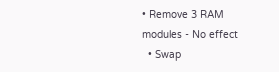• Remove 3 RAM modules - No effect
  • Swap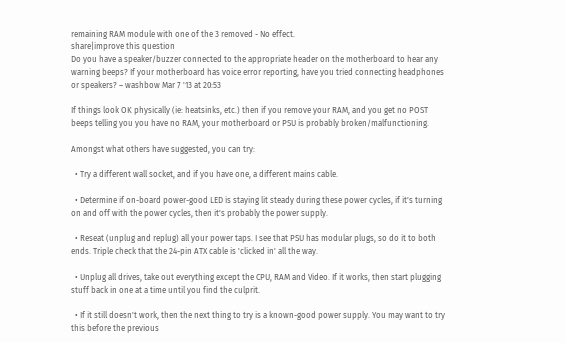remaining RAM module with one of the 3 removed - No effect.
share|improve this question
Do you have a speaker/buzzer connected to the appropriate header on the motherboard to hear any warning beeps? If your motherboard has voice error reporting, have you tried connecting headphones or speakers? – washbow Mar 7 '13 at 20:53

If things look OK physically (ie: heatsinks, etc.) then if you remove your RAM, and you get no POST beeps telling you you have no RAM, your motherboard or PSU is probably broken/malfunctioning.

Amongst what others have suggested, you can try:

  • Try a different wall socket, and if you have one, a different mains cable.

  • Determine if on-board power-good LED is staying lit steady during these power cycles, if it's turning on and off with the power cycles, then it's probably the power supply.

  • Reseat (unplug and replug) all your power taps. I see that PSU has modular plugs, so do it to both ends. Triple check that the 24-pin ATX cable is 'clicked in' all the way.

  • Unplug all drives, take out everything except the CPU, RAM and Video. If it works, then start plugging stuff back in one at a time until you find the culprit.

  • If it still doesn't work, then the next thing to try is a known-good power supply. You may want to try this before the previous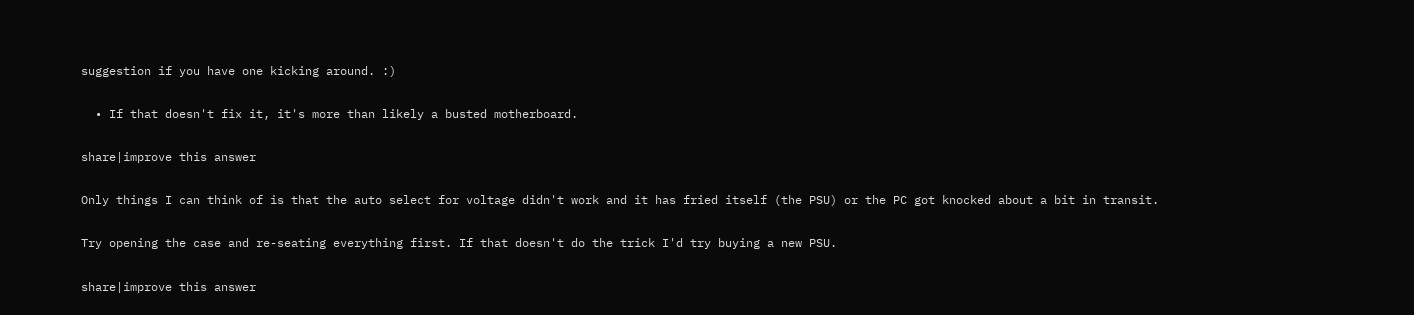suggestion if you have one kicking around. :)

  • If that doesn't fix it, it's more than likely a busted motherboard.

share|improve this answer

Only things I can think of is that the auto select for voltage didn't work and it has fried itself (the PSU) or the PC got knocked about a bit in transit.

Try opening the case and re-seating everything first. If that doesn't do the trick I'd try buying a new PSU.

share|improve this answer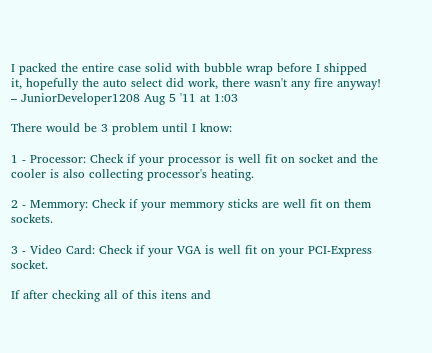I packed the entire case solid with bubble wrap before I shipped it, hopefully the auto select did work, there wasn't any fire anyway! – JuniorDeveloper1208 Aug 5 '11 at 1:03

There would be 3 problem until I know:

1 - Processor: Check if your processor is well fit on socket and the cooler is also collecting processor's heating.

2 - Memmory: Check if your memmory sticks are well fit on them sockets.

3 - Video Card: Check if your VGA is well fit on your PCI-Express socket.

If after checking all of this itens and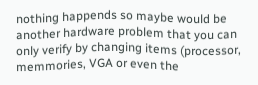nothing happends so maybe would be another hardware problem that you can only verify by changing items (processor, memmories, VGA or even the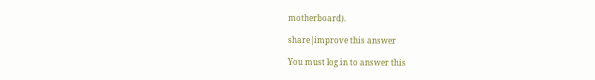motherboard).

share|improve this answer

You must log in to answer this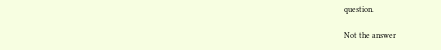question.

Not the answer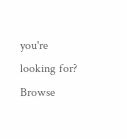you're looking for? Browse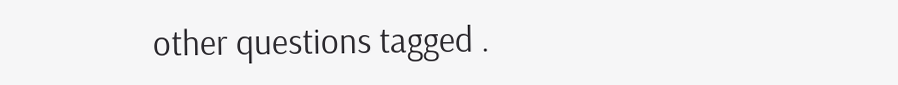other questions tagged .